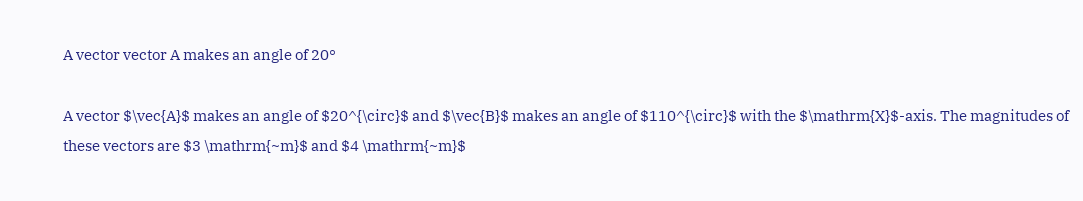A vector vector A makes an angle of 20°

A vector $\vec{A}$ makes an angle of $20^{\circ}$ and $\vec{B}$ makes an angle of $110^{\circ}$ with the $\mathrm{X}$-axis. The magnitudes of these vectors are $3 \mathrm{~m}$ and $4 \mathrm{~m}$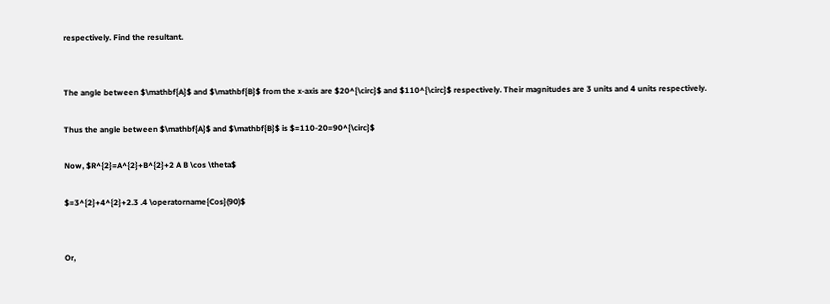respectively. Find the resultant.


The angle between $\mathbf{A}$ and $\mathbf{B}$ from the x-axis are $20^{\circ}$ and $110^{\circ}$ respectively. Their magnitudes are 3 units and 4 units respectively.

Thus the angle between $\mathbf{A}$ and $\mathbf{B}$ is $=110-20=90^{\circ}$

Now, $R^{2}=A^{2}+B^{2}+2 A B \cos \theta$

$=3^{2}+4^{2}+2.3 .4 \operatorname{Cos}(90)$


Or,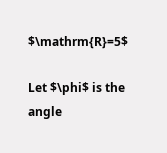$\mathrm{R}=5$

Let $\phi$ is the angle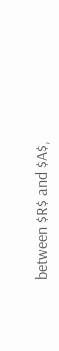between $R$ and $A$,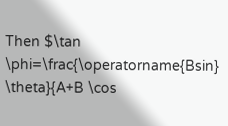Then $\tan \phi=\frac{\operatorname{Bsin} \theta}{A+B \cos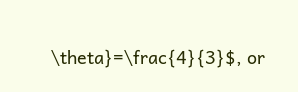\theta}=\frac{4}{3}$, or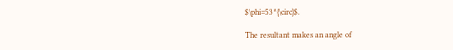$\phi=53^{\circ}$.

The resultant makes an angle of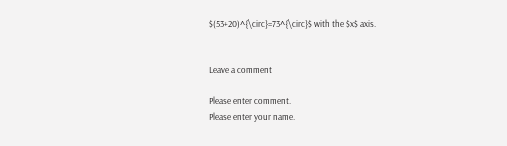$(53+20)^{\circ}=73^{\circ}$ with the $x$ axis.


Leave a comment

Please enter comment.
Please enter your name.